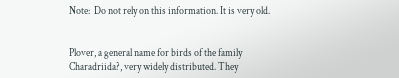Note:  Do not rely on this information. It is very old.


Plover, a general name for birds of the family Charadriida?, very widely distributed. They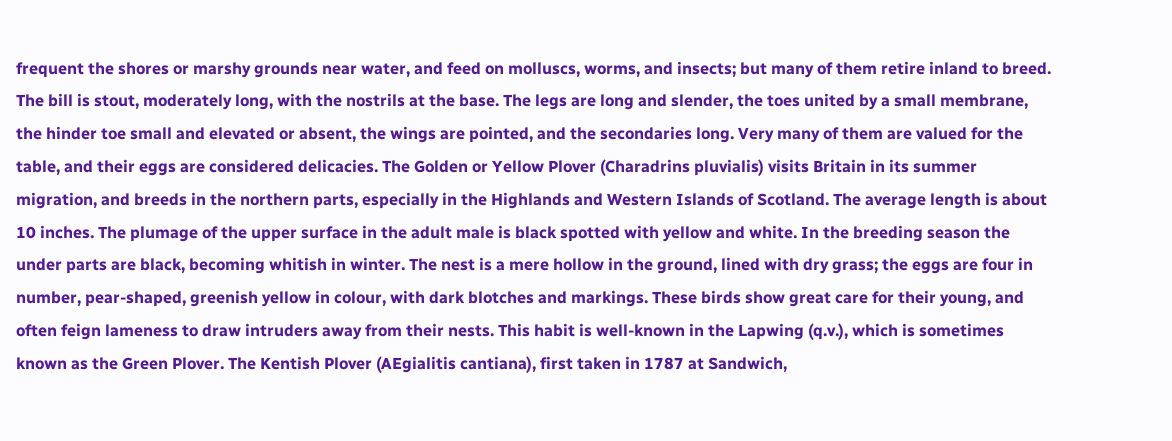frequent the shores or marshy grounds near water, and feed on molluscs, worms, and insects; but many of them retire inland to breed. The bill is stout, moderately long, with the nostrils at the base. The legs are long and slender, the toes united by a small membrane, the hinder toe small and elevated or absent, the wings are pointed, and the secondaries long. Very many of them are valued for the table, and their eggs are considered delicacies. The Golden or Yellow Plover (Charadrins pluvialis) visits Britain in its summer migration, and breeds in the northern parts, especially in the Highlands and Western Islands of Scotland. The average length is about 10 inches. The plumage of the upper surface in the adult male is black spotted with yellow and white. In the breeding season the under parts are black, becoming whitish in winter. The nest is a mere hollow in the ground, lined with dry grass; the eggs are four in number, pear-shaped, greenish yellow in colour, with dark blotches and markings. These birds show great care for their young, and often feign lameness to draw intruders away from their nests. This habit is well-known in the Lapwing (q.v.), which is sometimes known as the Green Plover. The Kentish Plover (AEgialitis cantiana), first taken in 1787 at Sandwich,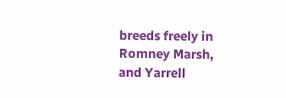breeds freely in Romney Marsh, and Yarrell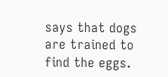says that dogs are trained to find the eggs.